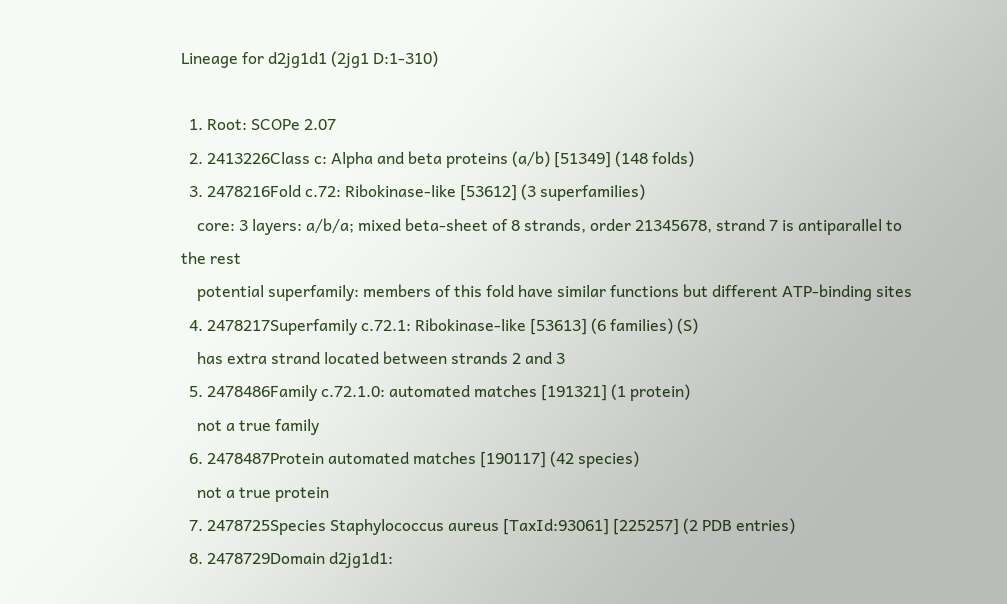Lineage for d2jg1d1 (2jg1 D:1-310)

  1. Root: SCOPe 2.07
  2. 2413226Class c: Alpha and beta proteins (a/b) [51349] (148 folds)
  3. 2478216Fold c.72: Ribokinase-like [53612] (3 superfamilies)
    core: 3 layers: a/b/a; mixed beta-sheet of 8 strands, order 21345678, strand 7 is antiparallel to the rest
    potential superfamily: members of this fold have similar functions but different ATP-binding sites
  4. 2478217Superfamily c.72.1: Ribokinase-like [53613] (6 families) (S)
    has extra strand located between strands 2 and 3
  5. 2478486Family c.72.1.0: automated matches [191321] (1 protein)
    not a true family
  6. 2478487Protein automated matches [190117] (42 species)
    not a true protein
  7. 2478725Species Staphylococcus aureus [TaxId:93061] [225257] (2 PDB entries)
  8. 2478729Domain d2jg1d1: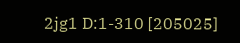2jg1 D:1-310 [205025]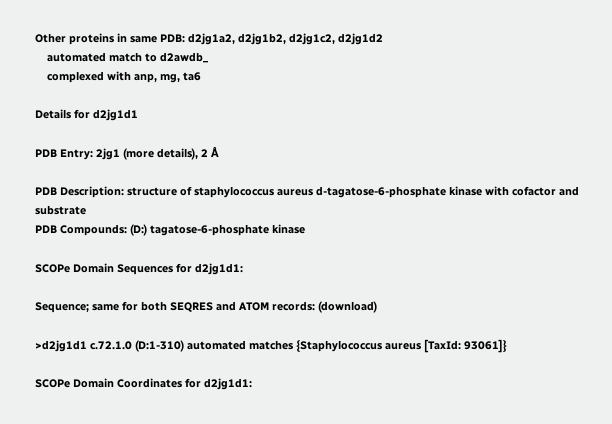Other proteins in same PDB: d2jg1a2, d2jg1b2, d2jg1c2, d2jg1d2
    automated match to d2awdb_
    complexed with anp, mg, ta6

Details for d2jg1d1

PDB Entry: 2jg1 (more details), 2 Å

PDB Description: structure of staphylococcus aureus d-tagatose-6-phosphate kinase with cofactor and substrate
PDB Compounds: (D:) tagatose-6-phosphate kinase

SCOPe Domain Sequences for d2jg1d1:

Sequence; same for both SEQRES and ATOM records: (download)

>d2jg1d1 c.72.1.0 (D:1-310) automated matches {Staphylococcus aureus [TaxId: 93061]}

SCOPe Domain Coordinates for d2jg1d1: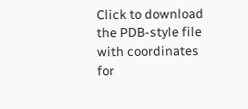Click to download the PDB-style file with coordinates for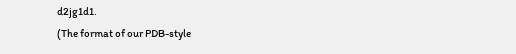d2jg1d1.
(The format of our PDB-style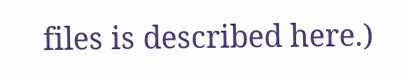files is described here.)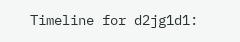Timeline for d2jg1d1: